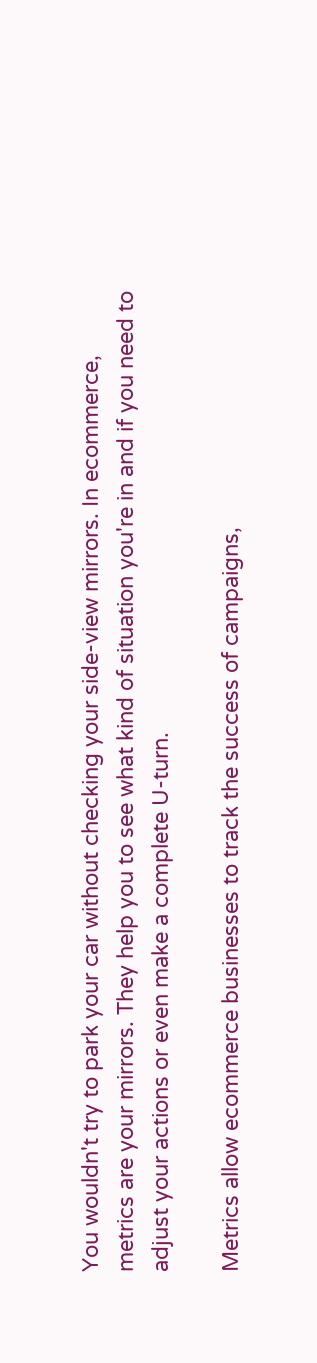You wouldn't try to park your car without checking your side-view mirrors. In ecommerce, metrics are your mirrors. They help you to see what kind of situation you're in and if you need to adjust your actions or even make a complete U-turn.

Metrics allow ecommerce businesses to track the success of campaigns,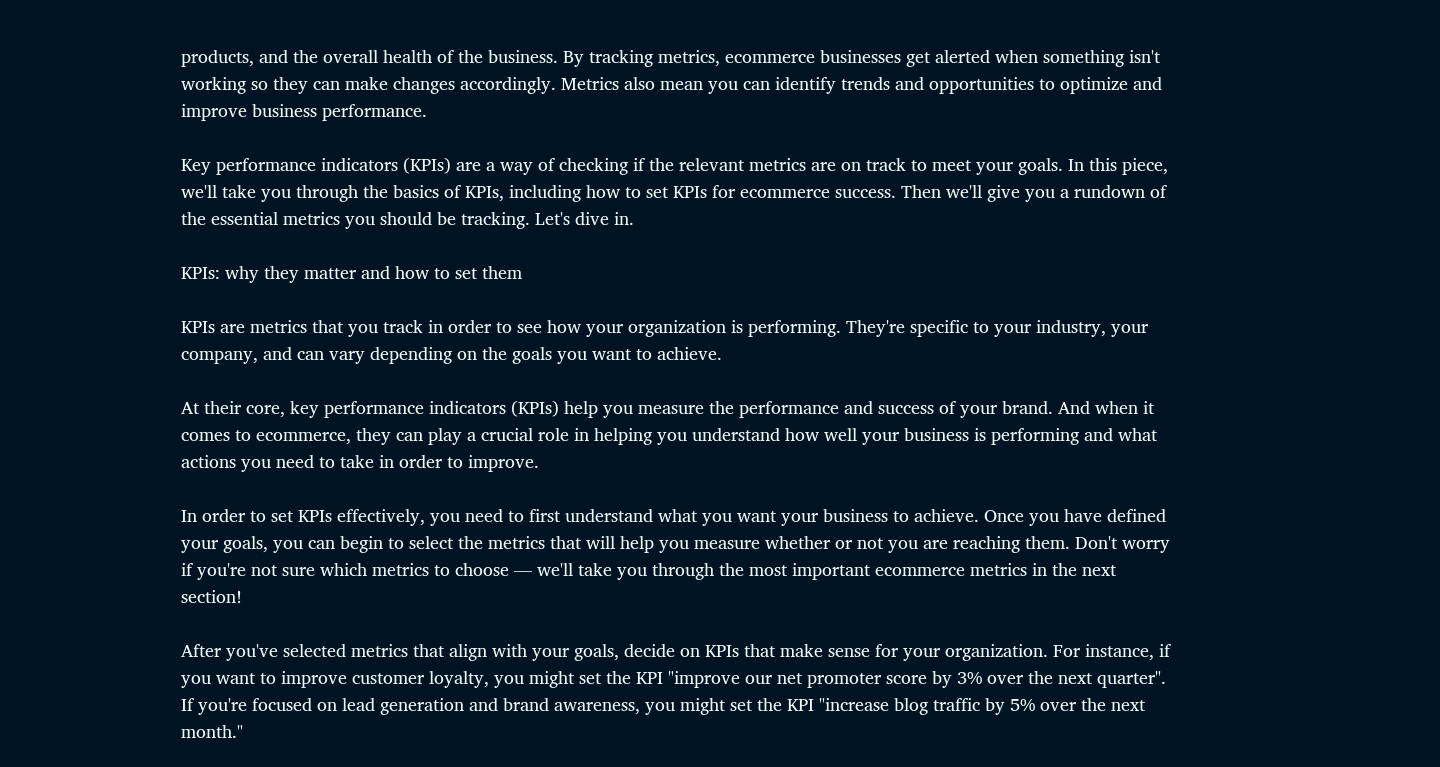products, and the overall health of the business. By tracking metrics, ecommerce businesses get alerted when something isn't working so they can make changes accordingly. Metrics also mean you can identify trends and opportunities to optimize and improve business performance.

Key performance indicators (KPIs) are a way of checking if the relevant metrics are on track to meet your goals. In this piece, we'll take you through the basics of KPIs, including how to set KPIs for ecommerce success. Then we'll give you a rundown of the essential metrics you should be tracking. Let's dive in.

KPIs: why they matter and how to set them

KPIs are metrics that you track in order to see how your organization is performing. They're specific to your industry, your company, and can vary depending on the goals you want to achieve.

At their core, key performance indicators (KPIs) help you measure the performance and success of your brand. And when it comes to ecommerce, they can play a crucial role in helping you understand how well your business is performing and what actions you need to take in order to improve.

In order to set KPIs effectively, you need to first understand what you want your business to achieve. Once you have defined your goals, you can begin to select the metrics that will help you measure whether or not you are reaching them. Don't worry if you're not sure which metrics to choose — we'll take you through the most important ecommerce metrics in the next section!

After you've selected metrics that align with your goals, decide on KPIs that make sense for your organization. For instance, if you want to improve customer loyalty, you might set the KPI "improve our net promoter score by 3% over the next quarter". If you're focused on lead generation and brand awareness, you might set the KPI "increase blog traffic by 5% over the next month."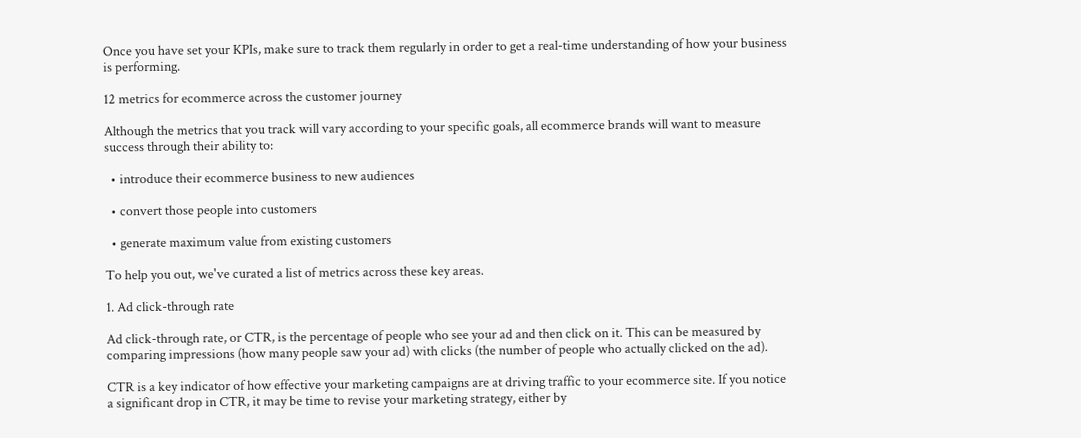Once you have set your KPIs, make sure to track them regularly in order to get a real-time understanding of how your business is performing.

12 metrics for ecommerce across the customer journey

Although the metrics that you track will vary according to your specific goals, all ecommerce brands will want to measure success through their ability to:

  • introduce their ecommerce business to new audiences

  • convert those people into customers

  • generate maximum value from existing customers

To help you out, we've curated a list of metrics across these key areas.

1. Ad click-through rate

Ad click-through rate, or CTR, is the percentage of people who see your ad and then click on it. This can be measured by comparing impressions (how many people saw your ad) with clicks (the number of people who actually clicked on the ad).

CTR is a key indicator of how effective your marketing campaigns are at driving traffic to your ecommerce site. If you notice a significant drop in CTR, it may be time to revise your marketing strategy, either by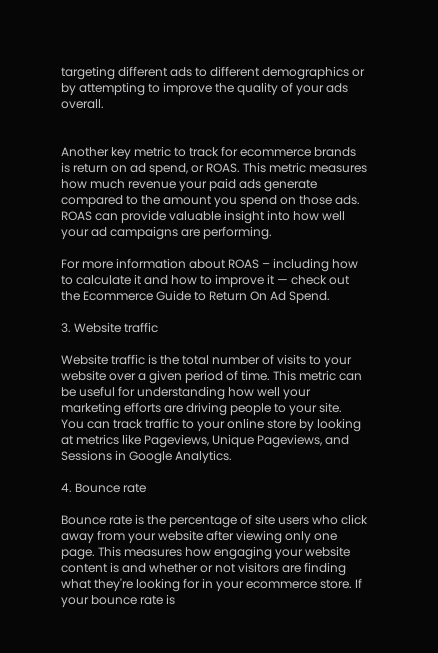targeting different ads to different demographics or by attempting to improve the quality of your ads overall.


Another key metric to track for ecommerce brands is return on ad spend, or ROAS. This metric measures how much revenue your paid ads generate compared to the amount you spend on those ads. ROAS can provide valuable insight into how well your ad campaigns are performing.

For more information about ROAS – including how to calculate it and how to improve it — check out the Ecommerce Guide to Return On Ad Spend.

3. Website traffic

Website traffic is the total number of visits to your website over a given period of time. This metric can be useful for understanding how well your marketing efforts are driving people to your site. You can track traffic to your online store by looking at metrics like Pageviews, Unique Pageviews, and Sessions in Google Analytics.

4. Bounce rate

Bounce rate is the percentage of site users who click away from your website after viewing only one page. This measures how engaging your website content is and whether or not visitors are finding what they're looking for in your ecommerce store. If your bounce rate is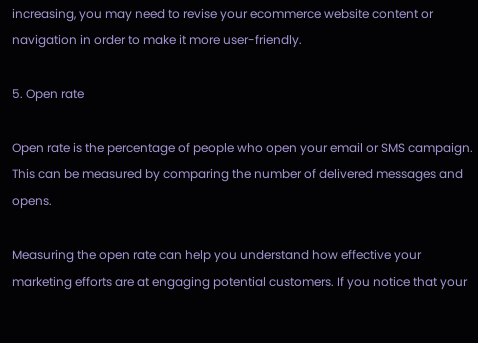increasing, you may need to revise your ecommerce website content or navigation in order to make it more user-friendly.

5. Open rate

Open rate is the percentage of people who open your email or SMS campaign. This can be measured by comparing the number of delivered messages and opens.

Measuring the open rate can help you understand how effective your marketing efforts are at engaging potential customers. If you notice that your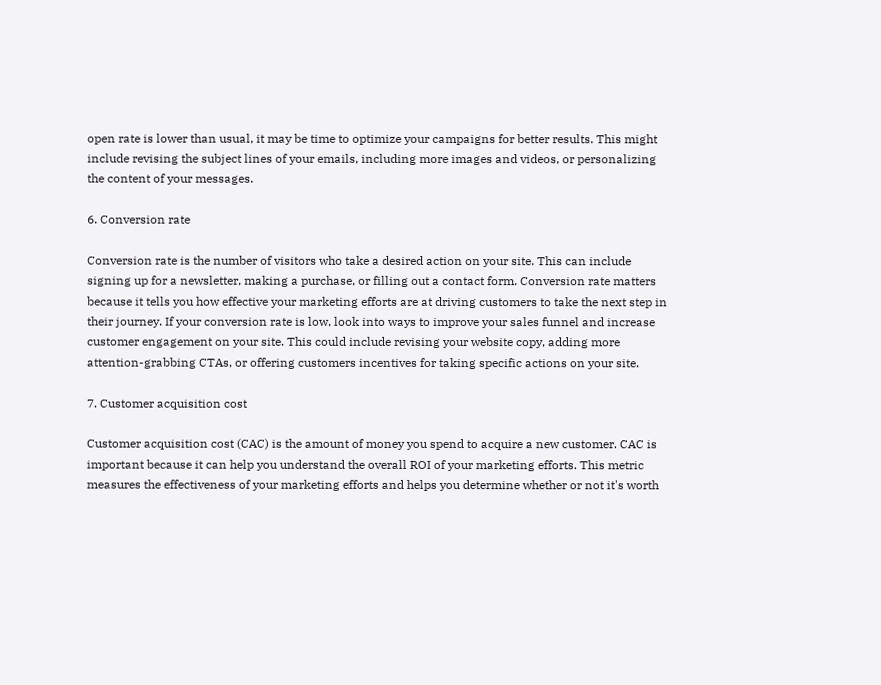open rate is lower than usual, it may be time to optimize your campaigns for better results. This might include revising the subject lines of your emails, including more images and videos, or personalizing the content of your messages.

6. Conversion rate

Conversion rate is the number of visitors who take a desired action on your site. This can include signing up for a newsletter, making a purchase, or filling out a contact form. Conversion rate matters because it tells you how effective your marketing efforts are at driving customers to take the next step in their journey. If your conversion rate is low, look into ways to improve your sales funnel and increase customer engagement on your site. This could include revising your website copy, adding more attention-grabbing CTAs, or offering customers incentives for taking specific actions on your site.

7. Customer acquisition cost

Customer acquisition cost (CAC) is the amount of money you spend to acquire a new customer. CAC is important because it can help you understand the overall ROI of your marketing efforts. This metric measures the effectiveness of your marketing efforts and helps you determine whether or not it's worth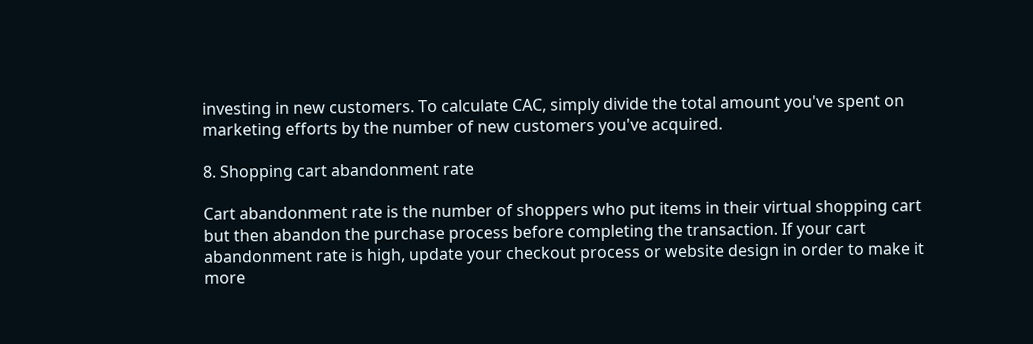investing in new customers. To calculate CAC, simply divide the total amount you've spent on marketing efforts by the number of new customers you've acquired.

8. Shopping cart abandonment rate

Cart abandonment rate is the number of shoppers who put items in their virtual shopping cart but then abandon the purchase process before completing the transaction. If your cart abandonment rate is high, update your checkout process or website design in order to make it more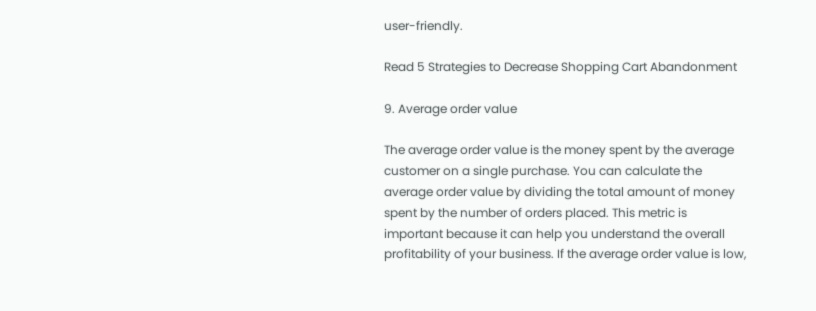user-friendly.

Read 5 Strategies to Decrease Shopping Cart Abandonment

9. Average order value

The average order value is the money spent by the average customer on a single purchase. You can calculate the average order value by dividing the total amount of money spent by the number of orders placed. This metric is important because it can help you understand the overall profitability of your business. If the average order value is low,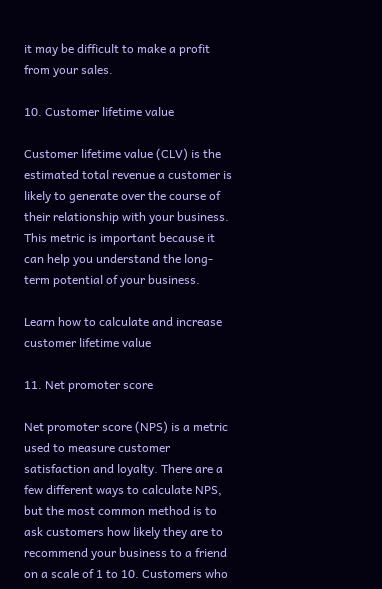it may be difficult to make a profit from your sales.

10. Customer lifetime value

Customer lifetime value (CLV) is the estimated total revenue a customer is likely to generate over the course of their relationship with your business. This metric is important because it can help you understand the long-term potential of your business.

Learn how to calculate and increase customer lifetime value

11. Net promoter score

Net promoter score (NPS) is a metric used to measure customer satisfaction and loyalty. There are a few different ways to calculate NPS, but the most common method is to ask customers how likely they are to recommend your business to a friend on a scale of 1 to 10. Customers who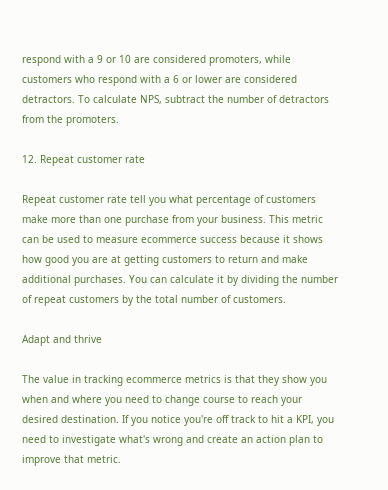respond with a 9 or 10 are considered promoters, while customers who respond with a 6 or lower are considered detractors. To calculate NPS, subtract the number of detractors from the promoters.

12. Repeat customer rate

Repeat customer rate tell you what percentage of customers make more than one purchase from your business. This metric can be used to measure ecommerce success because it shows how good you are at getting customers to return and make additional purchases. You can calculate it by dividing the number of repeat customers by the total number of customers.

Adapt and thrive

The value in tracking ecommerce metrics is that they show you when and where you need to change course to reach your desired destination. If you notice you're off track to hit a KPI, you need to investigate what's wrong and create an action plan to improve that metric.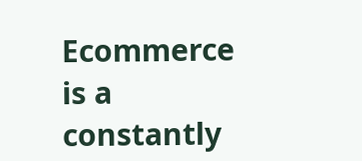Ecommerce is a constantly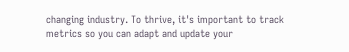changing industry. To thrive, it's important to track metrics so you can adapt and update your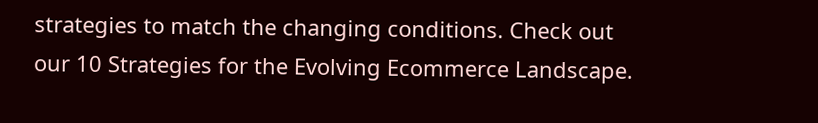strategies to match the changing conditions. Check out our 10 Strategies for the Evolving Ecommerce Landscape.